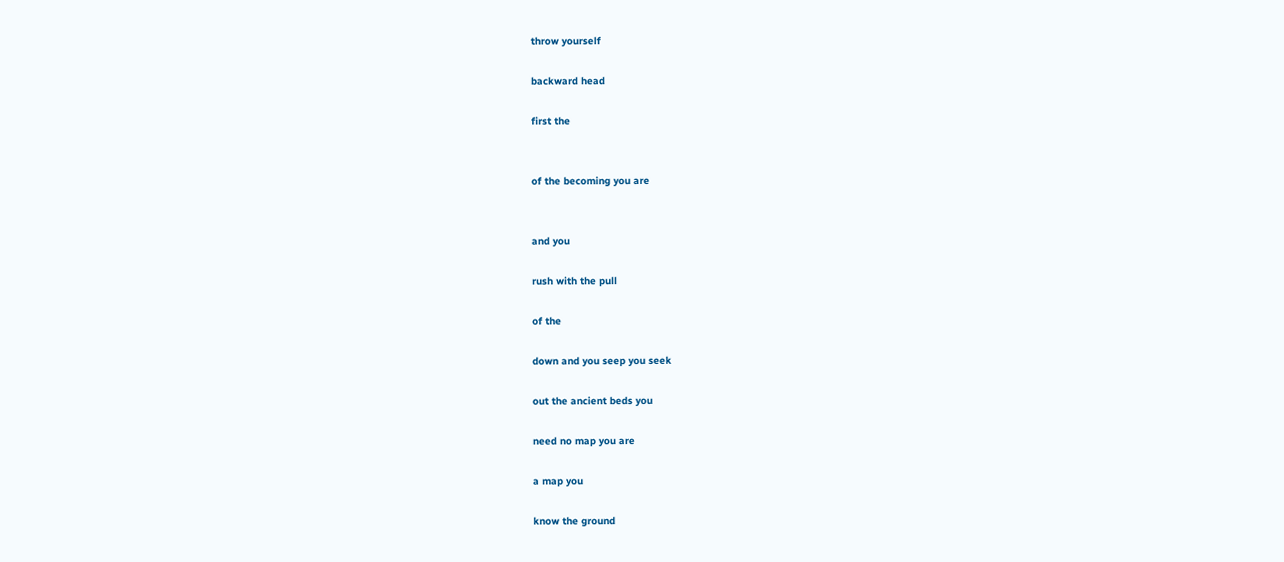throw yourself

backward head

first the


of the becoming you are


and you

rush with the pull

of the

down and you seep you seek

out the ancient beds you

need no map you are

a map you

know the ground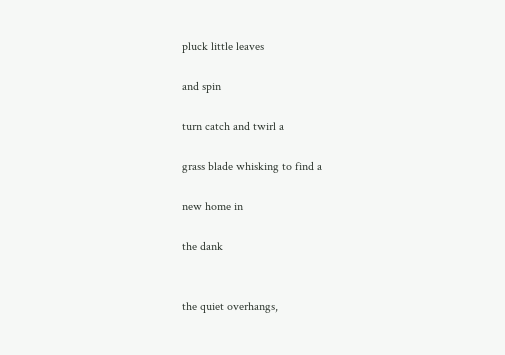pluck little leaves

and spin

turn catch and twirl a

grass blade whisking to find a

new home in

the dank


the quiet overhangs,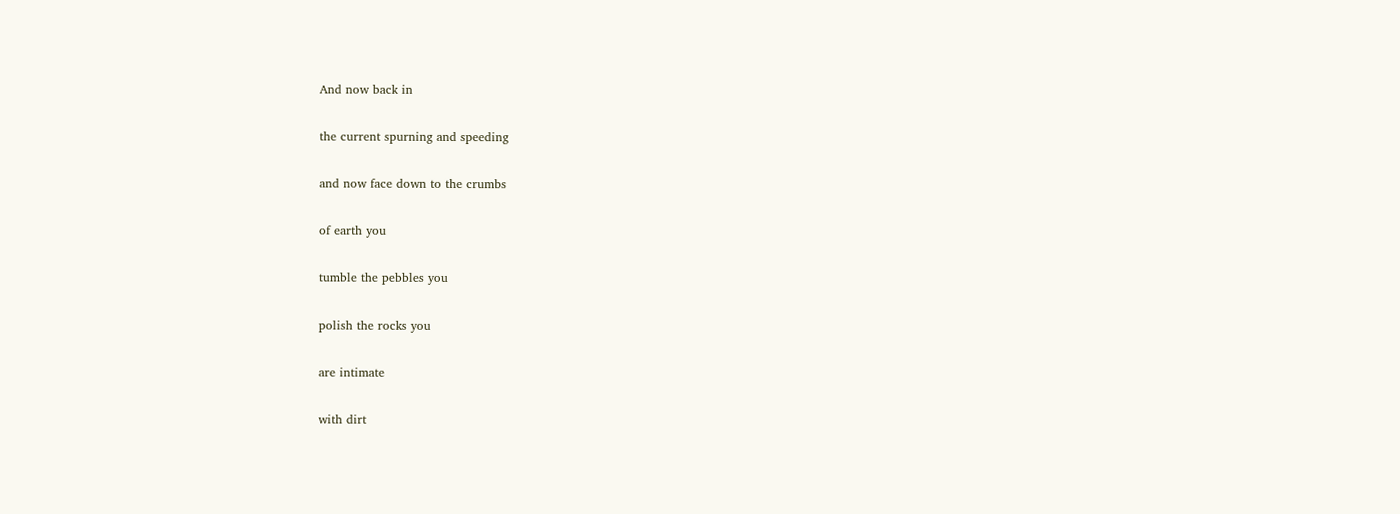And now back in

the current spurning and speeding

and now face down to the crumbs

of earth you

tumble the pebbles you

polish the rocks you

are intimate

with dirt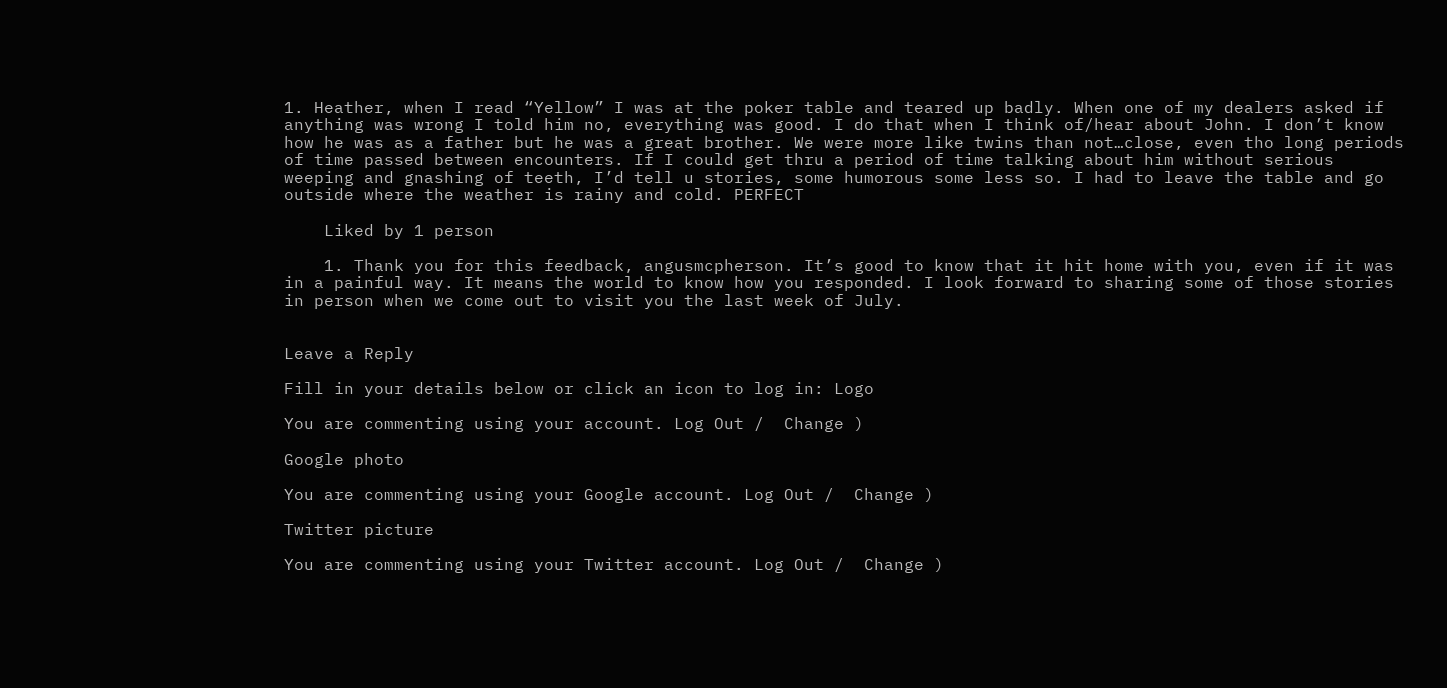1. Heather, when I read “Yellow” I was at the poker table and teared up badly. When one of my dealers asked if anything was wrong I told him no, everything was good. I do that when I think of/hear about John. I don’t know how he was as a father but he was a great brother. We were more like twins than not…close, even tho long periods of time passed between encounters. If I could get thru a period of time talking about him without serious weeping and gnashing of teeth, I’d tell u stories, some humorous some less so. I had to leave the table and go outside where the weather is rainy and cold. PERFECT

    Liked by 1 person

    1. Thank you for this feedback, angusmcpherson. It’s good to know that it hit home with you, even if it was in a painful way. It means the world to know how you responded. I look forward to sharing some of those stories in person when we come out to visit you the last week of July.


Leave a Reply

Fill in your details below or click an icon to log in: Logo

You are commenting using your account. Log Out /  Change )

Google photo

You are commenting using your Google account. Log Out /  Change )

Twitter picture

You are commenting using your Twitter account. Log Out /  Change )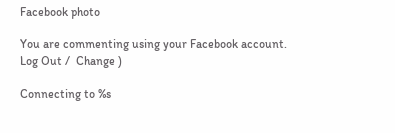Facebook photo

You are commenting using your Facebook account. Log Out /  Change )

Connecting to %s